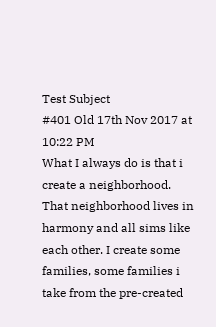Test Subject
#401 Old 17th Nov 2017 at 10:22 PM
What I always do is that i create a neighborhood. That neighborhood lives in harmony and all sims like each other. I create some families, some families i take from the pre-created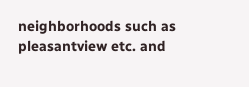neighborhoods such as pleasantview etc. and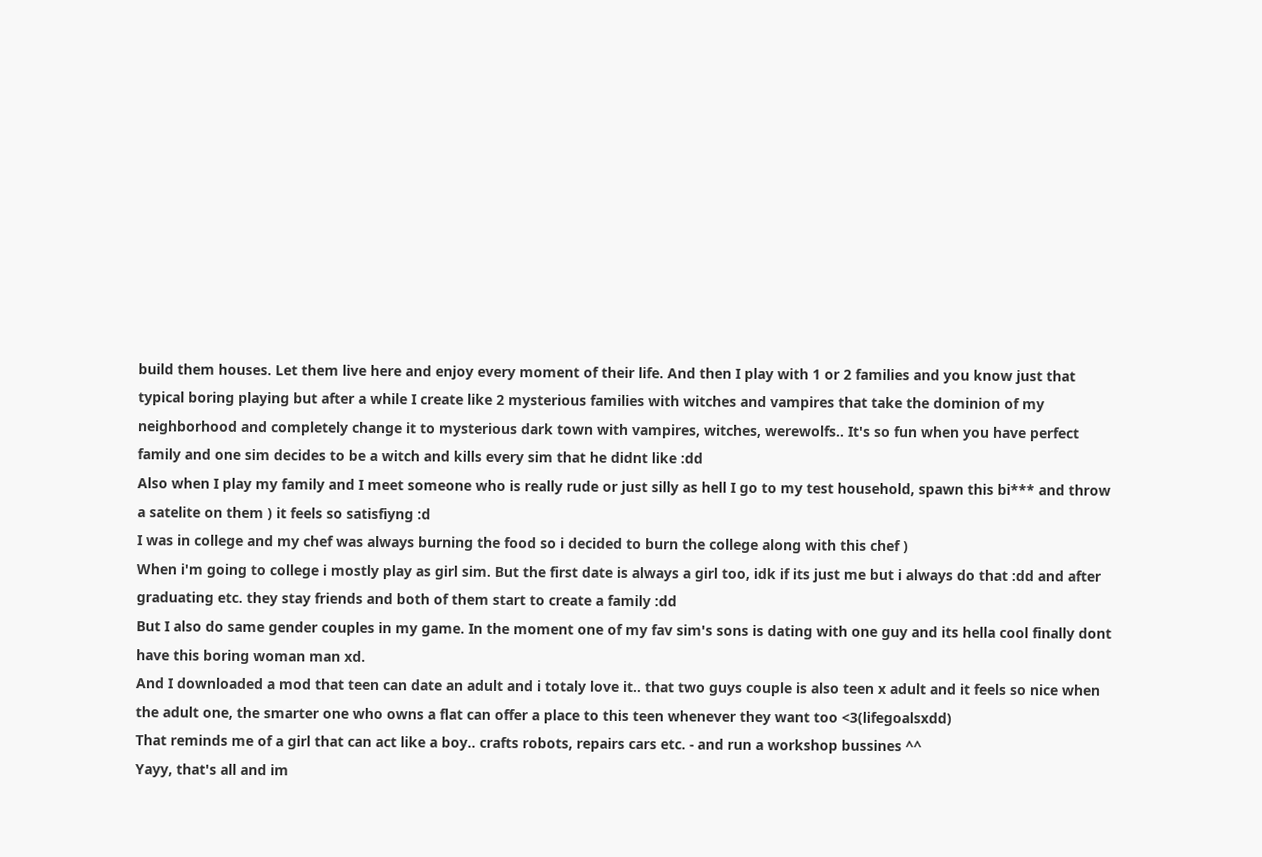build them houses. Let them live here and enjoy every moment of their life. And then I play with 1 or 2 families and you know just that typical boring playing but after a while I create like 2 mysterious families with witches and vampires that take the dominion of my neighborhood and completely change it to mysterious dark town with vampires, witches, werewolfs.. It's so fun when you have perfect family and one sim decides to be a witch and kills every sim that he didnt like :dd
Also when I play my family and I meet someone who is really rude or just silly as hell I go to my test household, spawn this bi*** and throw a satelite on them ) it feels so satisfiyng :d
I was in college and my chef was always burning the food so i decided to burn the college along with this chef )
When i'm going to college i mostly play as girl sim. But the first date is always a girl too, idk if its just me but i always do that :dd and after graduating etc. they stay friends and both of them start to create a family :dd
But I also do same gender couples in my game. In the moment one of my fav sim's sons is dating with one guy and its hella cool finally dont have this boring woman man xd.
And I downloaded a mod that teen can date an adult and i totaly love it.. that two guys couple is also teen x adult and it feels so nice when the adult one, the smarter one who owns a flat can offer a place to this teen whenever they want too <3(lifegoalsxdd)
That reminds me of a girl that can act like a boy.. crafts robots, repairs cars etc. - and run a workshop bussines ^^
Yayy, that's all and im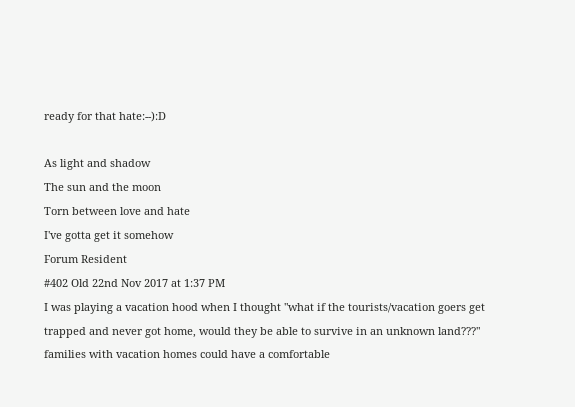ready for that hate:--):D

As light and shadow
The sun and the moon
Torn between love and hate
I've gotta get it somehow
Forum Resident
#402 Old 22nd Nov 2017 at 1:37 PM
I was playing a vacation hood when I thought "what if the tourists/vacation goers get trapped and never got home, would they be able to survive in an unknown land???"
families with vacation homes could have a comfortable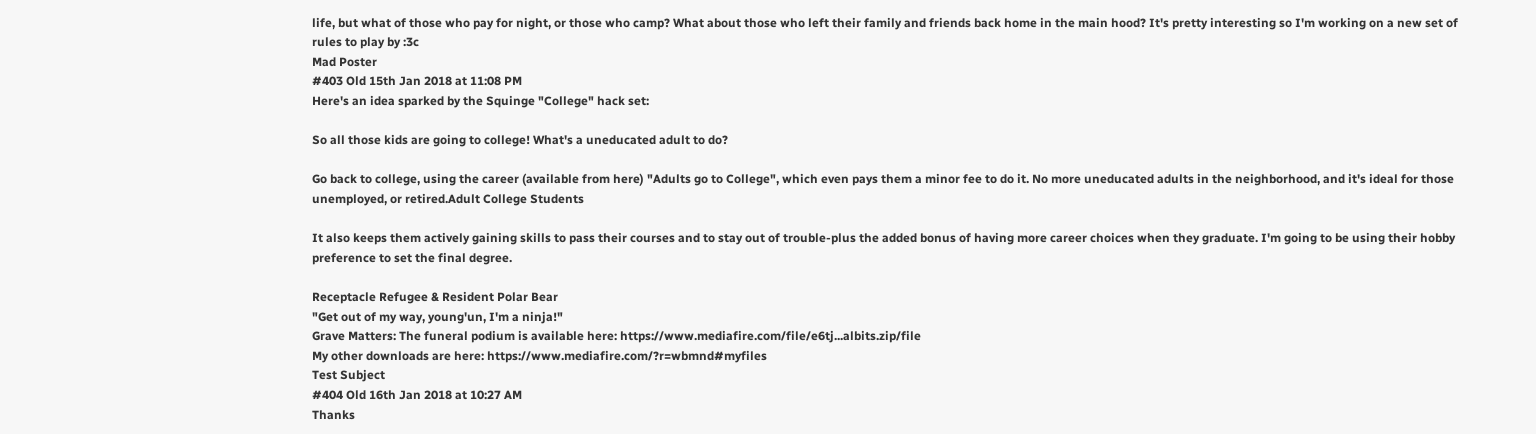life, but what of those who pay for night, or those who camp? What about those who left their family and friends back home in the main hood? It's pretty interesting so I'm working on a new set of rules to play by :3c
Mad Poster
#403 Old 15th Jan 2018 at 11:08 PM
Here's an idea sparked by the Squinge "College" hack set:

So all those kids are going to college! What's a uneducated adult to do?

Go back to college, using the career (available from here) "Adults go to College", which even pays them a minor fee to do it. No more uneducated adults in the neighborhood, and it's ideal for those unemployed, or retired.Adult College Students

It also keeps them actively gaining skills to pass their courses and to stay out of trouble-plus the added bonus of having more career choices when they graduate. I'm going to be using their hobby preference to set the final degree.

Receptacle Refugee & Resident Polar Bear
"Get out of my way, young'un, I'm a ninja!"
Grave Matters: The funeral podium is available here: https://www.mediafire.com/file/e6tj...albits.zip/file
My other downloads are here: https://www.mediafire.com/?r=wbmnd#myfiles
Test Subject
#404 Old 16th Jan 2018 at 10:27 AM
Thanks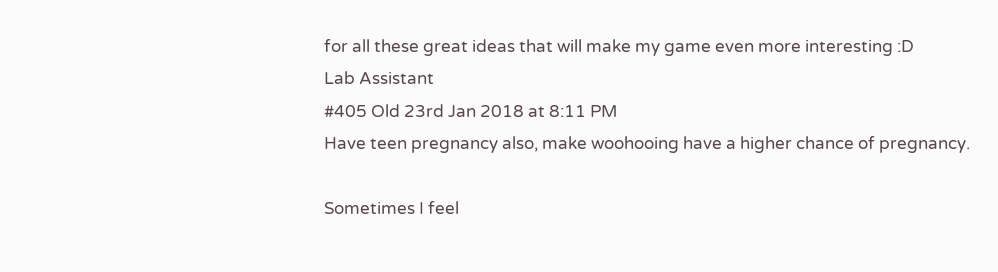for all these great ideas that will make my game even more interesting :D
Lab Assistant
#405 Old 23rd Jan 2018 at 8:11 PM
Have teen pregnancy also, make woohooing have a higher chance of pregnancy.

Sometimes I feel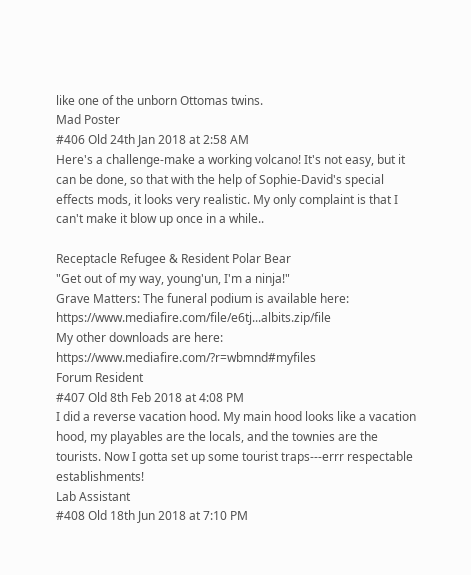like one of the unborn Ottomas twins.
Mad Poster
#406 Old 24th Jan 2018 at 2:58 AM
Here's a challenge-make a working volcano! It's not easy, but it can be done, so that with the help of Sophie-David's special effects mods, it looks very realistic. My only complaint is that I can't make it blow up once in a while..

Receptacle Refugee & Resident Polar Bear
"Get out of my way, young'un, I'm a ninja!"
Grave Matters: The funeral podium is available here: https://www.mediafire.com/file/e6tj...albits.zip/file
My other downloads are here: https://www.mediafire.com/?r=wbmnd#myfiles
Forum Resident
#407 Old 8th Feb 2018 at 4:08 PM
I did a reverse vacation hood. My main hood looks like a vacation hood, my playables are the locals, and the townies are the tourists. Now I gotta set up some tourist traps---errr respectable establishments!
Lab Assistant
#408 Old 18th Jun 2018 at 7:10 PM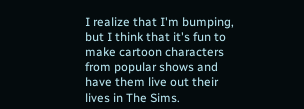I realize that I'm bumping, but I think that it's fun to make cartoon characters from popular shows and have them live out their lives in The Sims.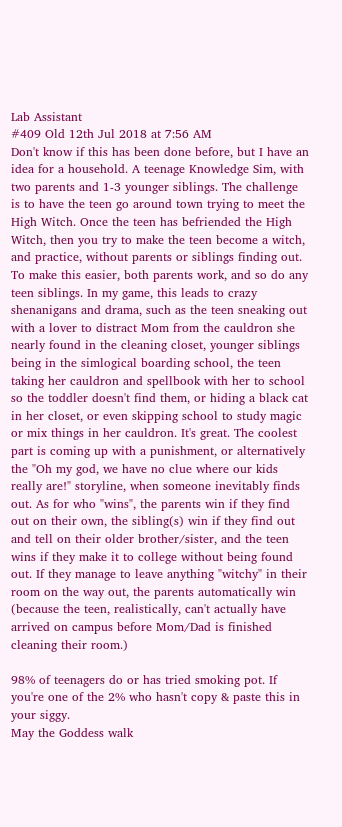Lab Assistant
#409 Old 12th Jul 2018 at 7:56 AM
Don't know if this has been done before, but I have an idea for a household. A teenage Knowledge Sim, with two parents and 1-3 younger siblings. The challenge is to have the teen go around town trying to meet the High Witch. Once the teen has befriended the High Witch, then you try to make the teen become a witch, and practice, without parents or siblings finding out. To make this easier, both parents work, and so do any teen siblings. In my game, this leads to crazy shenanigans and drama, such as the teen sneaking out with a lover to distract Mom from the cauldron she nearly found in the cleaning closet, younger siblings being in the simlogical boarding school, the teen taking her cauldron and spellbook with her to school so the toddler doesn't find them, or hiding a black cat in her closet, or even skipping school to study magic or mix things in her cauldron. It's great. The coolest part is coming up with a punishment, or alternatively the "Oh my god, we have no clue where our kids really are!" storyline, when someone inevitably finds out. As for who "wins", the parents win if they find out on their own, the sibling(s) win if they find out and tell on their older brother/sister, and the teen wins if they make it to college without being found out. If they manage to leave anything "witchy" in their room on the way out, the parents automatically win (because the teen, realistically, can't actually have arrived on campus before Mom/Dad is finished cleaning their room.)

98% of teenagers do or has tried smoking pot. If you're one of the 2% who hasn't copy & paste this in your siggy.
May the Goddess walk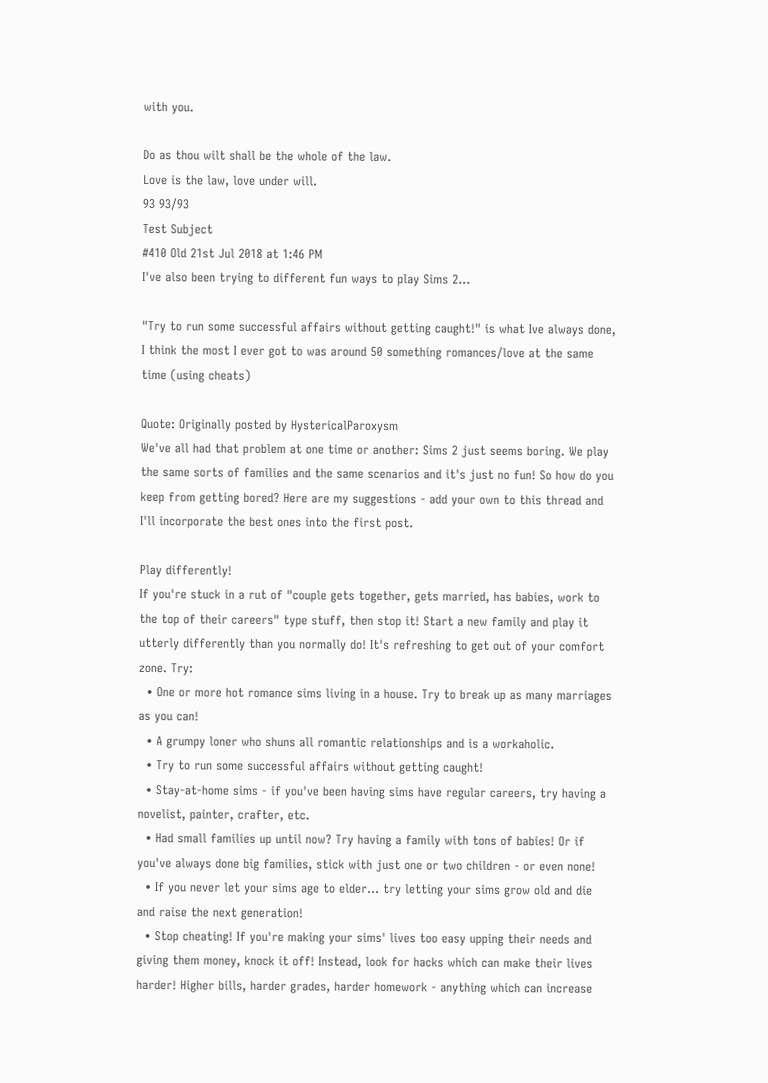with you.

Do as thou wilt shall be the whole of the law.
Love is the law, love under will.
93 93/93
Test Subject
#410 Old 21st Jul 2018 at 1:46 PM
I've also been trying to different fun ways to play Sims 2...

"Try to run some successful affairs without getting caught!" is what Ive always done, I think the most I ever got to was around 50 something romances/love at the same time (using cheats)

Quote: Originally posted by HystericalParoxysm
We've all had that problem at one time or another: Sims 2 just seems boring. We play the same sorts of families and the same scenarios and it's just no fun! So how do you keep from getting bored? Here are my suggestions - add your own to this thread and I'll incorporate the best ones into the first post.

Play differently!
If you're stuck in a rut of "couple gets together, gets married, has babies, work to the top of their careers" type stuff, then stop it! Start a new family and play it utterly differently than you normally do! It's refreshing to get out of your comfort zone. Try:
  • One or more hot romance sims living in a house. Try to break up as many marriages as you can!
  • A grumpy loner who shuns all romantic relationships and is a workaholic.
  • Try to run some successful affairs without getting caught!
  • Stay-at-home sims - if you've been having sims have regular careers, try having a novelist, painter, crafter, etc.
  • Had small families up until now? Try having a family with tons of babies! Or if you've always done big families, stick with just one or two children - or even none!
  • If you never let your sims age to elder... try letting your sims grow old and die and raise the next generation!
  • Stop cheating! If you're making your sims' lives too easy upping their needs and giving them money, knock it off! Instead, look for hacks which can make their lives harder! Higher bills, harder grades, harder homework - anything which can increase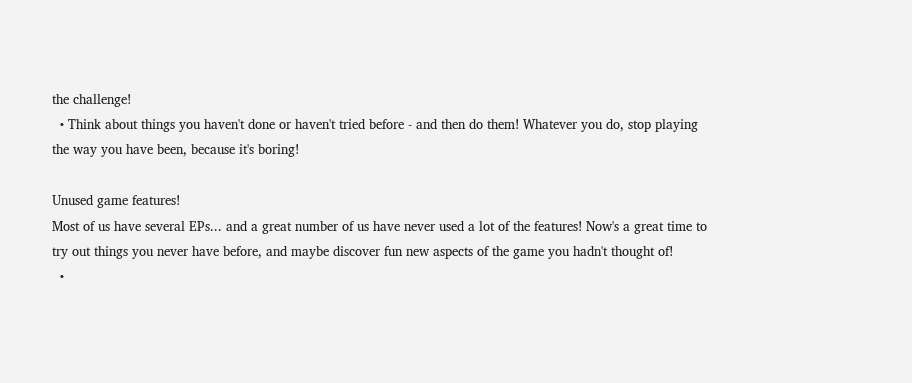the challenge!
  • Think about things you haven't done or haven't tried before - and then do them! Whatever you do, stop playing the way you have been, because it's boring!

Unused game features!
Most of us have several EPs... and a great number of us have never used a lot of the features! Now's a great time to try out things you never have before, and maybe discover fun new aspects of the game you hadn't thought of!
  •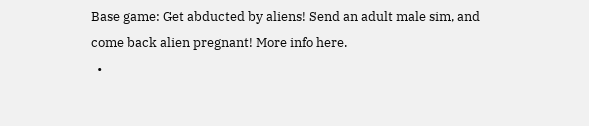Base game: Get abducted by aliens! Send an adult male sim, and come back alien pregnant! More info here.
  •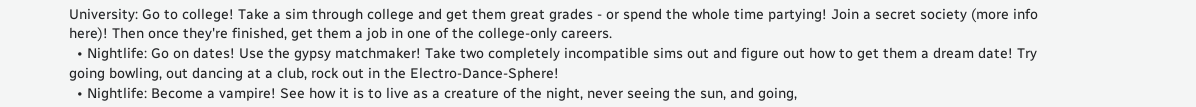University: Go to college! Take a sim through college and get them great grades - or spend the whole time partying! Join a secret society (more info here)! Then once they're finished, get them a job in one of the college-only careers.
  • Nightlife: Go on dates! Use the gypsy matchmaker! Take two completely incompatible sims out and figure out how to get them a dream date! Try going bowling, out dancing at a club, rock out in the Electro-Dance-Sphere!
  • Nightlife: Become a vampire! See how it is to live as a creature of the night, never seeing the sun, and going,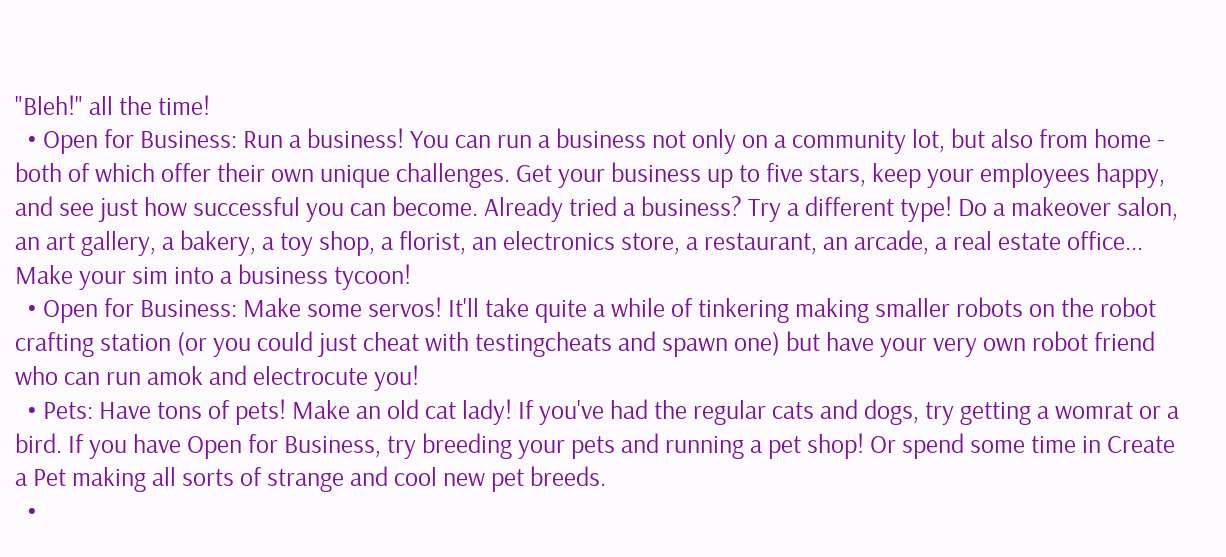"Bleh!" all the time!
  • Open for Business: Run a business! You can run a business not only on a community lot, but also from home - both of which offer their own unique challenges. Get your business up to five stars, keep your employees happy, and see just how successful you can become. Already tried a business? Try a different type! Do a makeover salon, an art gallery, a bakery, a toy shop, a florist, an electronics store, a restaurant, an arcade, a real estate office... Make your sim into a business tycoon!
  • Open for Business: Make some servos! It'll take quite a while of tinkering making smaller robots on the robot crafting station (or you could just cheat with testingcheats and spawn one) but have your very own robot friend who can run amok and electrocute you!
  • Pets: Have tons of pets! Make an old cat lady! If you've had the regular cats and dogs, try getting a womrat or a bird. If you have Open for Business, try breeding your pets and running a pet shop! Or spend some time in Create a Pet making all sorts of strange and cool new pet breeds.
  •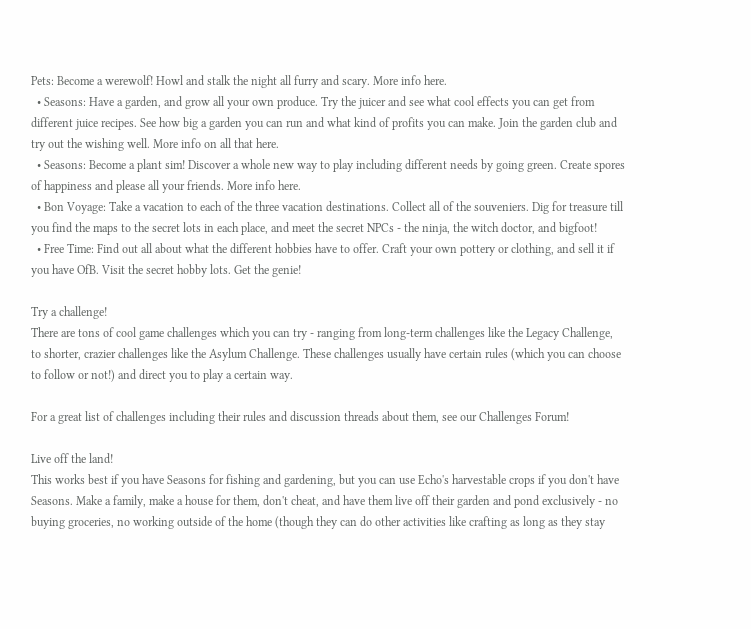Pets: Become a werewolf! Howl and stalk the night all furry and scary. More info here.
  • Seasons: Have a garden, and grow all your own produce. Try the juicer and see what cool effects you can get from different juice recipes. See how big a garden you can run and what kind of profits you can make. Join the garden club and try out the wishing well. More info on all that here.
  • Seasons: Become a plant sim! Discover a whole new way to play including different needs by going green. Create spores of happiness and please all your friends. More info here.
  • Bon Voyage: Take a vacation to each of the three vacation destinations. Collect all of the souveniers. Dig for treasure till you find the maps to the secret lots in each place, and meet the secret NPCs - the ninja, the witch doctor, and bigfoot!
  • Free Time: Find out all about what the different hobbies have to offer. Craft your own pottery or clothing, and sell it if you have OfB. Visit the secret hobby lots. Get the genie!

Try a challenge!
There are tons of cool game challenges which you can try - ranging from long-term challenges like the Legacy Challenge, to shorter, crazier challenges like the Asylum Challenge. These challenges usually have certain rules (which you can choose to follow or not!) and direct you to play a certain way.

For a great list of challenges including their rules and discussion threads about them, see our Challenges Forum!

Live off the land!
This works best if you have Seasons for fishing and gardening, but you can use Echo's harvestable crops if you don't have Seasons. Make a family, make a house for them, don't cheat, and have them live off their garden and pond exclusively - no buying groceries, no working outside of the home (though they can do other activities like crafting as long as they stay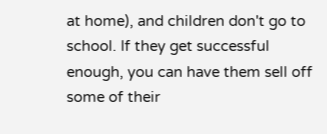at home), and children don't go to school. If they get successful enough, you can have them sell off some of their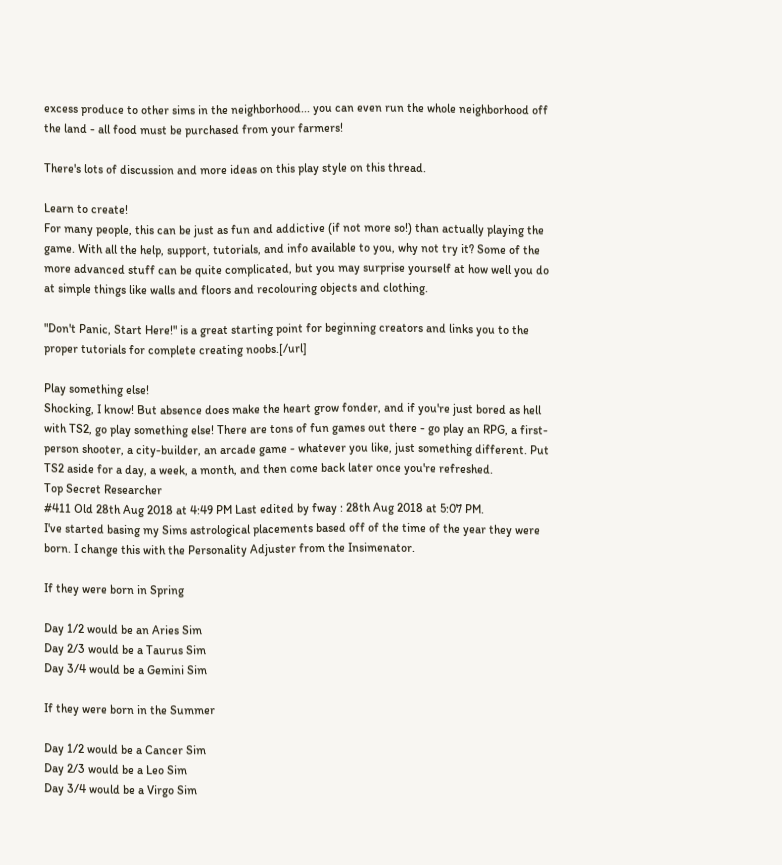excess produce to other sims in the neighborhood... you can even run the whole neighborhood off the land - all food must be purchased from your farmers!

There's lots of discussion and more ideas on this play style on this thread.

Learn to create!
For many people, this can be just as fun and addictive (if not more so!) than actually playing the game. With all the help, support, tutorials, and info available to you, why not try it? Some of the more advanced stuff can be quite complicated, but you may surprise yourself at how well you do at simple things like walls and floors and recolouring objects and clothing.

"Don't Panic, Start Here!" is a great starting point for beginning creators and links you to the proper tutorials for complete creating noobs.[/url]

Play something else!
Shocking, I know! But absence does make the heart grow fonder, and if you're just bored as hell with TS2, go play something else! There are tons of fun games out there - go play an RPG, a first-person shooter, a city-builder, an arcade game - whatever you like, just something different. Put TS2 aside for a day, a week, a month, and then come back later once you're refreshed.
Top Secret Researcher
#411 Old 28th Aug 2018 at 4:49 PM Last edited by fway : 28th Aug 2018 at 5:07 PM.
I've started basing my Sims astrological placements based off of the time of the year they were born. I change this with the Personality Adjuster from the Insimenator.

If they were born in Spring

Day 1/2 would be an Aries Sim
Day 2/3 would be a Taurus Sim
Day 3/4 would be a Gemini Sim

If they were born in the Summer

Day 1/2 would be a Cancer Sim
Day 2/3 would be a Leo Sim
Day 3/4 would be a Virgo Sim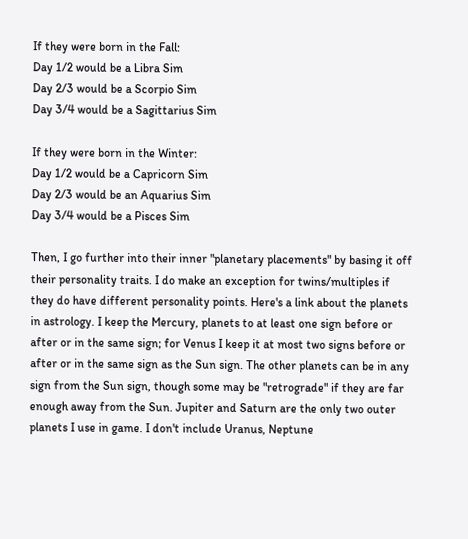If they were born in the Fall:
Day 1/2 would be a Libra Sim
Day 2/3 would be a Scorpio Sim
Day 3/4 would be a Sagittarius Sim

If they were born in the Winter:
Day 1/2 would be a Capricorn Sim
Day 2/3 would be an Aquarius Sim
Day 3/4 would be a Pisces Sim

Then, I go further into their inner "planetary placements" by basing it off their personality traits. I do make an exception for twins/multiples if they do have different personality points. Here's a link about the planets in astrology. I keep the Mercury, planets to at least one sign before or after or in the same sign; for Venus I keep it at most two signs before or after or in the same sign as the Sun sign. The other planets can be in any sign from the Sun sign, though some may be "retrograde" if they are far enough away from the Sun. Jupiter and Saturn are the only two outer planets I use in game. I don't include Uranus, Neptune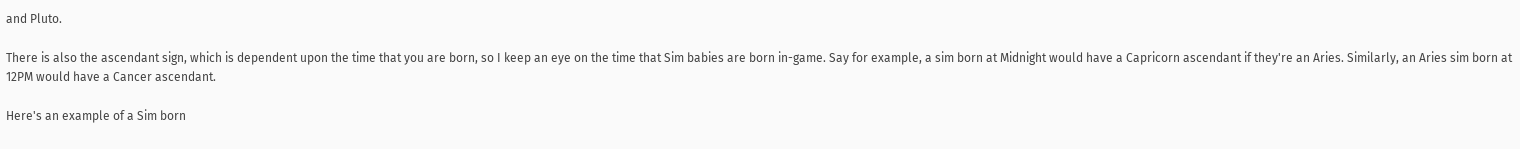and Pluto.

There is also the ascendant sign, which is dependent upon the time that you are born, so I keep an eye on the time that Sim babies are born in-game. Say for example, a sim born at Midnight would have a Capricorn ascendant if they're an Aries. Similarly, an Aries sim born at 12PM would have a Cancer ascendant.

Here's an example of a Sim born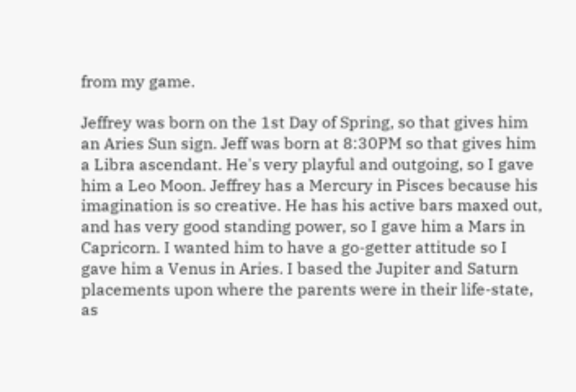from my game.

Jeffrey was born on the 1st Day of Spring, so that gives him an Aries Sun sign. Jeff was born at 8:30PM so that gives him a Libra ascendant. He's very playful and outgoing, so I gave him a Leo Moon. Jeffrey has a Mercury in Pisces because his imagination is so creative. He has his active bars maxed out, and has very good standing power, so I gave him a Mars in Capricorn. I wanted him to have a go-getter attitude so I gave him a Venus in Aries. I based the Jupiter and Saturn placements upon where the parents were in their life-state, as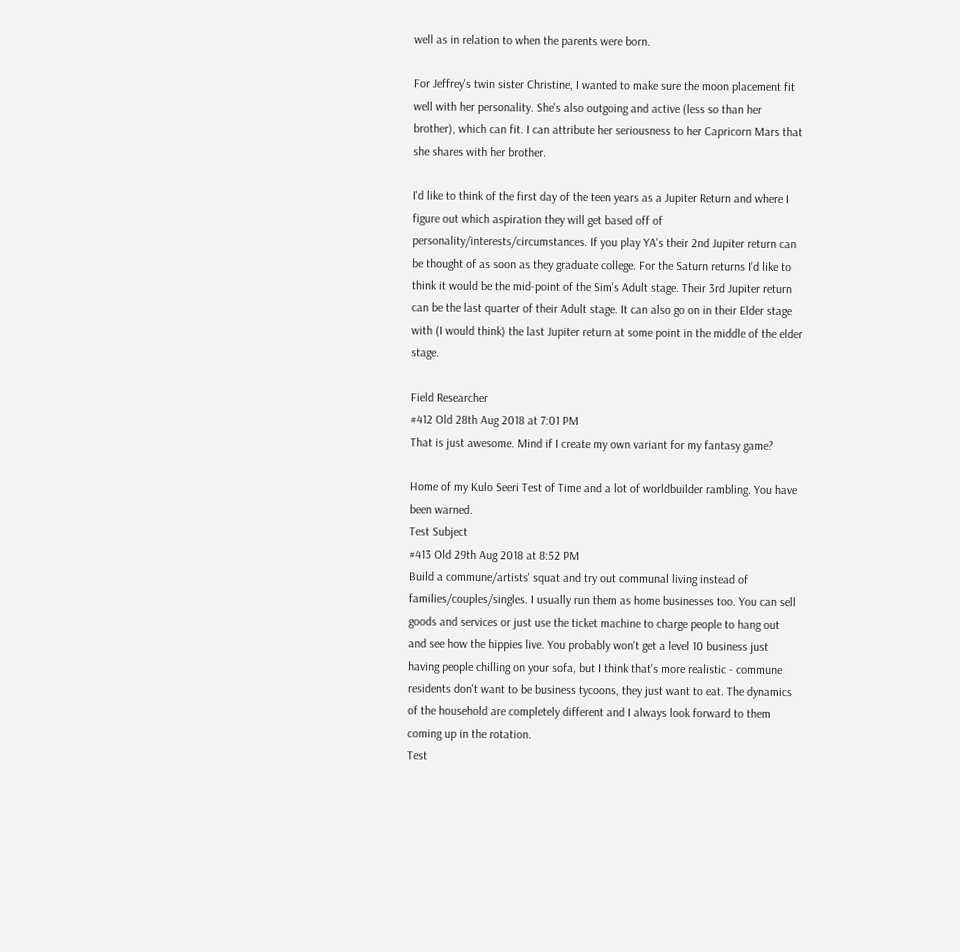well as in relation to when the parents were born.

For Jeffrey's twin sister Christine, I wanted to make sure the moon placement fit well with her personality. She's also outgoing and active (less so than her brother), which can fit. I can attribute her seriousness to her Capricorn Mars that she shares with her brother.

I'd like to think of the first day of the teen years as a Jupiter Return and where I figure out which aspiration they will get based off of personality/interests/circumstances. If you play YA's their 2nd Jupiter return can be thought of as soon as they graduate college. For the Saturn returns I'd like to think it would be the mid-point of the Sim's Adult stage. Their 3rd Jupiter return can be the last quarter of their Adult stage. It can also go on in their Elder stage with (I would think) the last Jupiter return at some point in the middle of the elder stage.

Field Researcher
#412 Old 28th Aug 2018 at 7:01 PM
That is just awesome. Mind if I create my own variant for my fantasy game?

Home of my Kulo Seeri Test of Time and a lot of worldbuilder rambling. You have been warned.
Test Subject
#413 Old 29th Aug 2018 at 8:52 PM
Build a commune/artists' squat and try out communal living instead of families/couples/singles. I usually run them as home businesses too. You can sell goods and services or just use the ticket machine to charge people to hang out and see how the hippies live. You probably won't get a level 10 business just having people chilling on your sofa, but I think that's more realistic - commune residents don't want to be business tycoons, they just want to eat. The dynamics of the household are completely different and I always look forward to them coming up in the rotation.
Test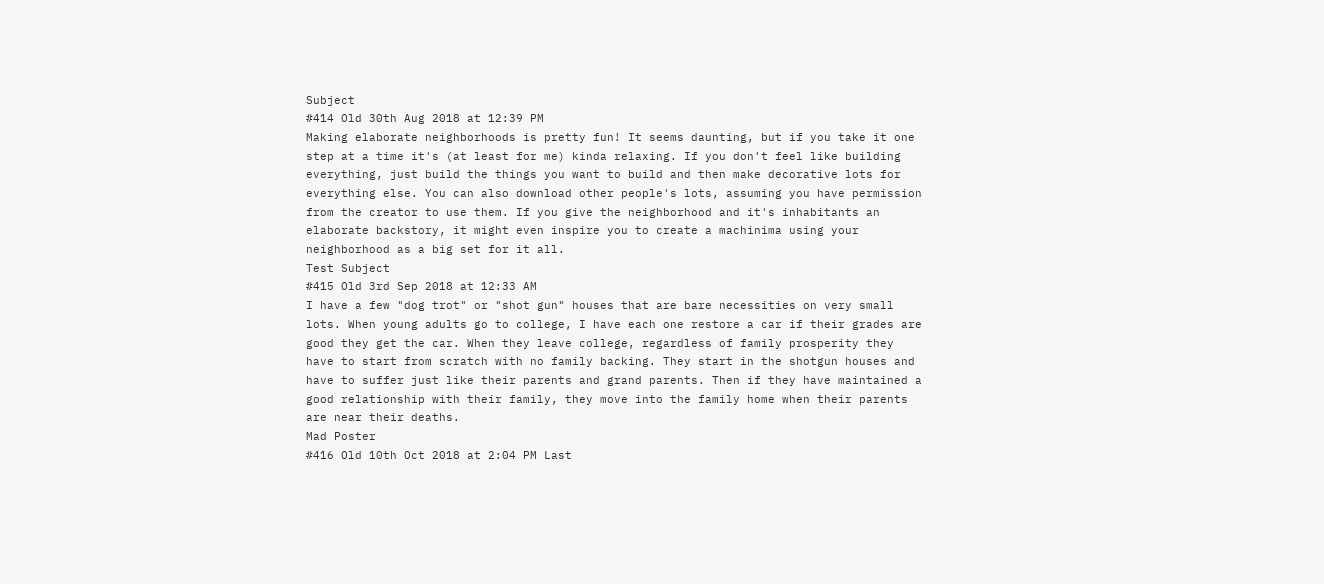Subject
#414 Old 30th Aug 2018 at 12:39 PM
Making elaborate neighborhoods is pretty fun! It seems daunting, but if you take it one step at a time it's (at least for me) kinda relaxing. If you don't feel like building everything, just build the things you want to build and then make decorative lots for everything else. You can also download other people's lots, assuming you have permission from the creator to use them. If you give the neighborhood and it's inhabitants an elaborate backstory, it might even inspire you to create a machinima using your neighborhood as a big set for it all.
Test Subject
#415 Old 3rd Sep 2018 at 12:33 AM
I have a few "dog trot" or "shot gun" houses that are bare necessities on very small lots. When young adults go to college, I have each one restore a car if their grades are good they get the car. When they leave college, regardless of family prosperity they have to start from scratch with no family backing. They start in the shotgun houses and have to suffer just like their parents and grand parents. Then if they have maintained a good relationship with their family, they move into the family home when their parents are near their deaths.
Mad Poster
#416 Old 10th Oct 2018 at 2:04 PM Last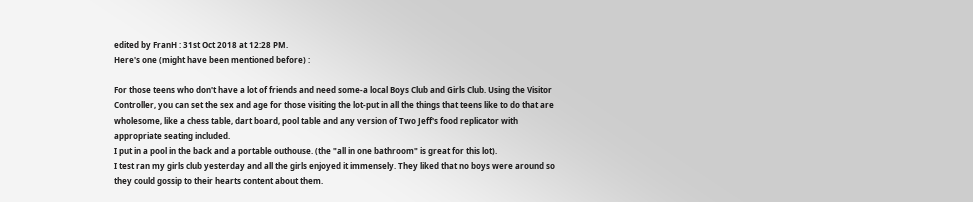edited by FranH : 31st Oct 2018 at 12:28 PM.
Here's one (might have been mentioned before) :

For those teens who don't have a lot of friends and need some-a local Boys Club and Girls Club. Using the Visitor Controller, you can set the sex and age for those visiting the lot-put in all the things that teens like to do that are wholesome, like a chess table, dart board, pool table and any version of Two Jeff's food replicator with appropriate seating included.
I put in a pool in the back and a portable outhouse. (the "all in one bathroom" is great for this lot).
I test ran my girls club yesterday and all the girls enjoyed it immensely. They liked that no boys were around so they could gossip to their hearts content about them.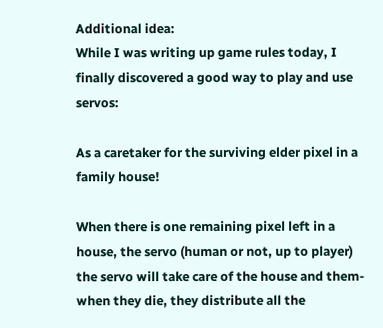Additional idea:
While I was writing up game rules today, I finally discovered a good way to play and use servos:

As a caretaker for the surviving elder pixel in a family house!

When there is one remaining pixel left in a house, the servo (human or not, up to player) the servo will take care of the house and them-when they die, they distribute all the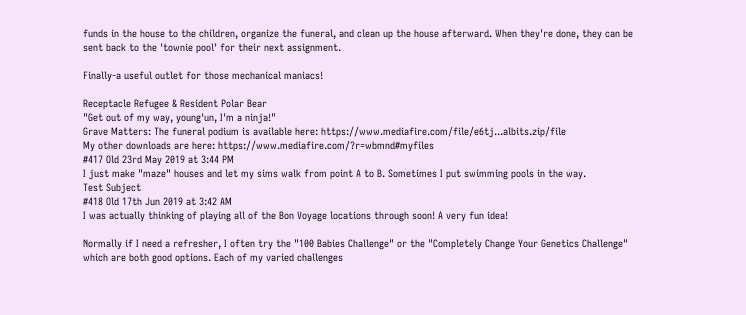funds in the house to the children, organize the funeral, and clean up the house afterward. When they're done, they can be sent back to the 'townie pool' for their next assignment.

Finally-a useful outlet for those mechanical maniacs!

Receptacle Refugee & Resident Polar Bear
"Get out of my way, young'un, I'm a ninja!"
Grave Matters: The funeral podium is available here: https://www.mediafire.com/file/e6tj...albits.zip/file
My other downloads are here: https://www.mediafire.com/?r=wbmnd#myfiles
#417 Old 23rd May 2019 at 3:44 PM
I just make "maze" houses and let my sims walk from point A to B. Sometimes I put swimming pools in the way.
Test Subject
#418 Old 17th Jun 2019 at 3:42 AM
I was actually thinking of playing all of the Bon Voyage locations through soon! A very fun idea!

Normally if I need a refresher, I often try the "100 Babies Challenge" or the "Completely Change Your Genetics Challenge" which are both good options. Each of my varied challenges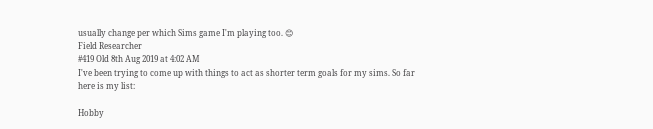usually change per which Sims game I'm playing too. 😊
Field Researcher
#419 Old 8th Aug 2019 at 4:02 AM
I've been trying to come up with things to act as shorter term goals for my sims. So far here is my list:

Hobby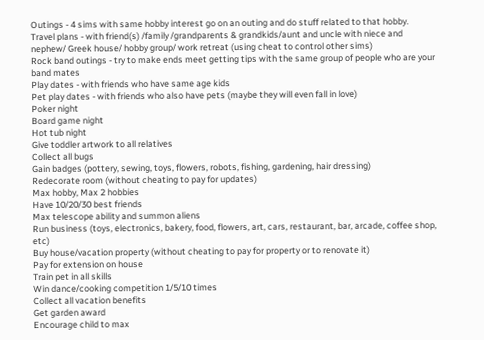Outings - 4 sims with same hobby interest go on an outing and do stuff related to that hobby.
Travel plans - with friend(s) /family /grandparents & grandkids/aunt and uncle with niece and nephew/ Greek house/ hobby group/ work retreat (using cheat to control other sims)
Rock band outings - try to make ends meet getting tips with the same group of people who are your band mates
Play dates - with friends who have same age kids
Pet play dates - with friends who also have pets (maybe they will even fall in love)
Poker night
Board game night
Hot tub night
Give toddler artwork to all relatives
Collect all bugs
Gain badges (pottery, sewing, toys, flowers, robots, fishing, gardening, hair dressing)
Redecorate room (without cheating to pay for updates)
Max hobby, Max 2 hobbies
Have 10/20/30 best friends
Max telescope ability and summon aliens
Run business (toys, electronics, bakery, food, flowers, art, cars, restaurant, bar, arcade, coffee shop, etc)
Buy house/vacation property (without cheating to pay for property or to renovate it)
Pay for extension on house
Train pet in all skills
Win dance/cooking competition 1/5/10 times
Collect all vacation benefits
Get garden award
Encourage child to max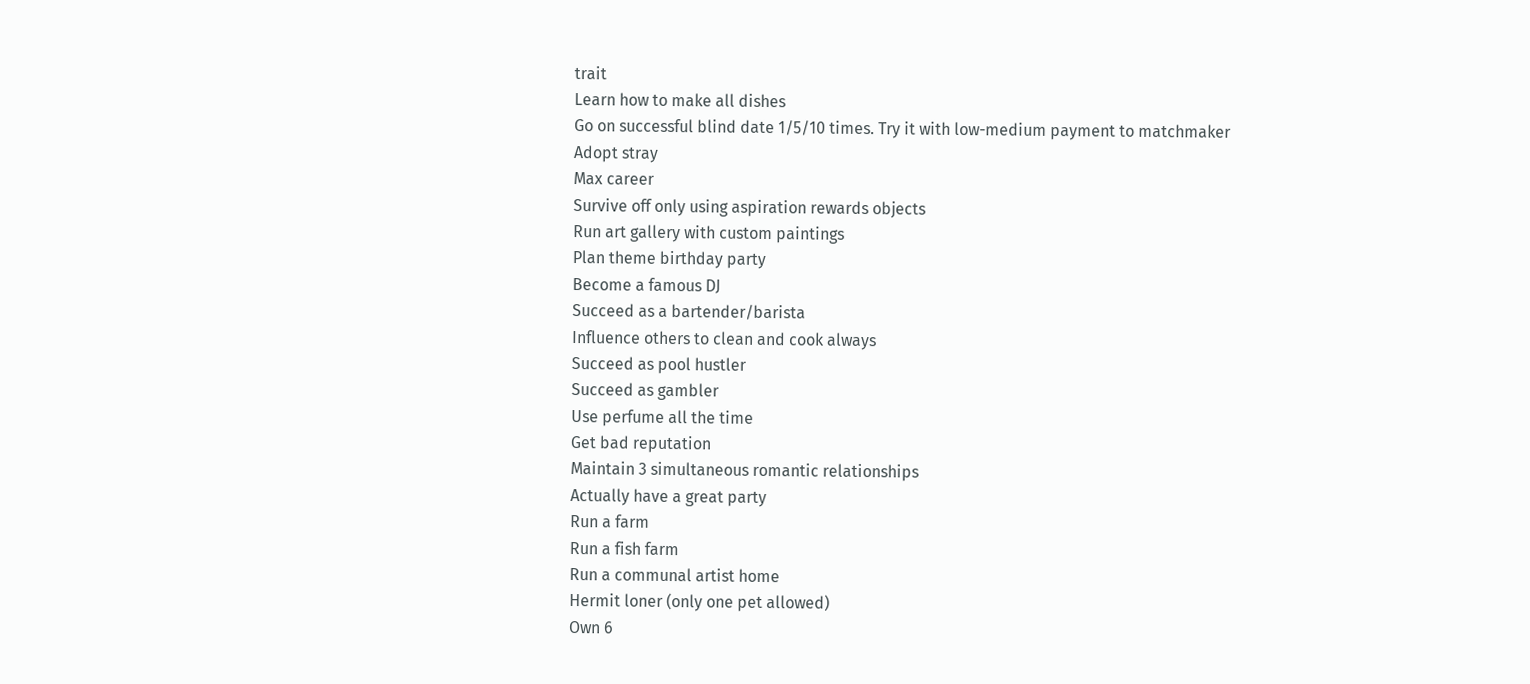trait
Learn how to make all dishes
Go on successful blind date 1/5/10 times. Try it with low-medium payment to matchmaker
Adopt stray
Max career
Survive off only using aspiration rewards objects
Run art gallery with custom paintings
Plan theme birthday party
Become a famous DJ
Succeed as a bartender/barista
Influence others to clean and cook always
Succeed as pool hustler
Succeed as gambler
Use perfume all the time
Get bad reputation
Maintain 3 simultaneous romantic relationships
Actually have a great party
Run a farm
Run a fish farm
Run a communal artist home
Hermit loner (only one pet allowed)
Own 6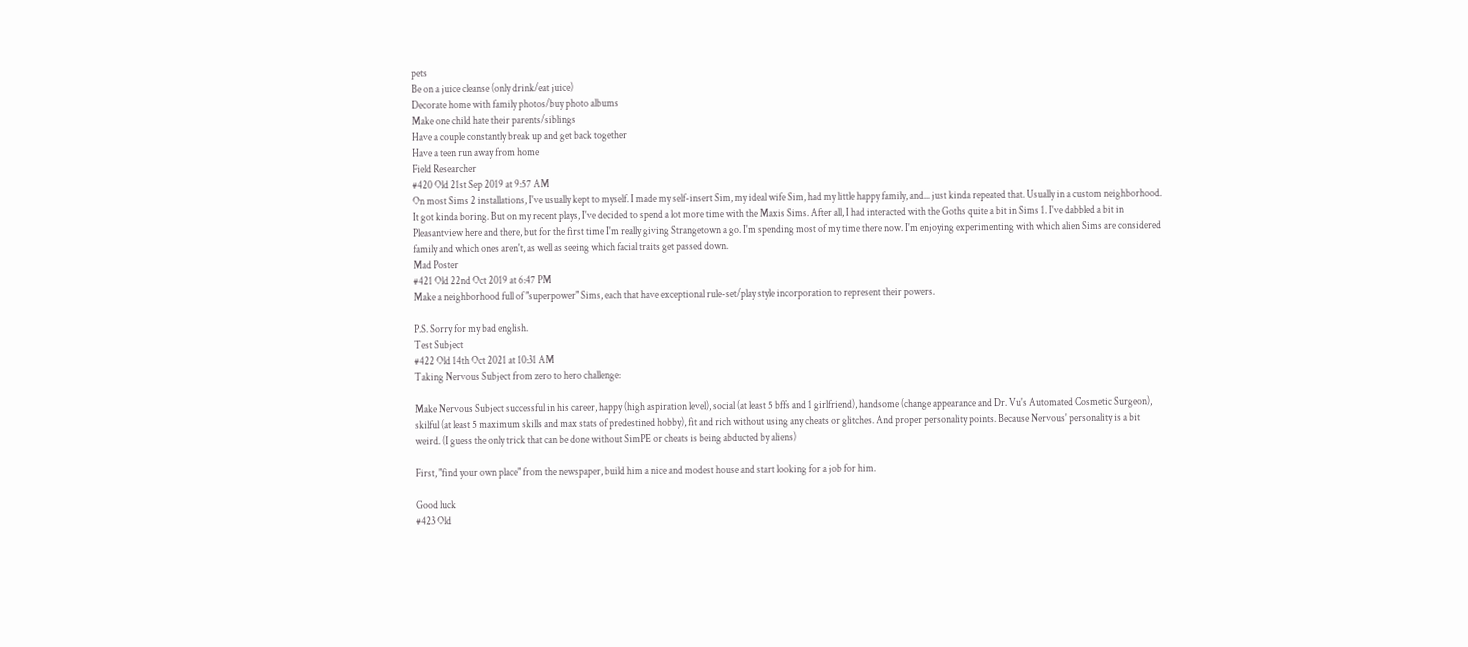pets
Be on a juice cleanse (only drink/eat juice)
Decorate home with family photos/buy photo albums
Make one child hate their parents/siblings
Have a couple constantly break up and get back together
Have a teen run away from home
Field Researcher
#420 Old 21st Sep 2019 at 9:57 AM
On most Sims 2 installations, I've usually kept to myself. I made my self-insert Sim, my ideal wife Sim, had my little happy family, and... just kinda repeated that. Usually in a custom neighborhood. It got kinda boring. But on my recent plays, I've decided to spend a lot more time with the Maxis Sims. After all, I had interacted with the Goths quite a bit in Sims 1. I've dabbled a bit in Pleasantview here and there, but for the first time I'm really giving Strangetown a go. I'm spending most of my time there now. I'm enjoying experimenting with which alien Sims are considered family and which ones aren't, as well as seeing which facial traits get passed down.
Mad Poster
#421 Old 22nd Oct 2019 at 6:47 PM
Make a neighborhood full of "superpower" Sims, each that have exceptional rule-set/play style incorporation to represent their powers.

P.S. Sorry for my bad english.
Test Subject
#422 Old 14th Oct 2021 at 10:31 AM
Taking Nervous Subject from zero to hero challenge:

Make Nervous Subject successful in his career, happy (high aspiration level), social (at least 5 bffs and 1 girlfriend), handsome (change appearance and Dr. Vu's Automated Cosmetic Surgeon), skilful (at least 5 maximum skills and max stats of predestined hobby), fit and rich without using any cheats or glitches. And proper personality points. Because Nervous' personality is a bit weird. (I guess the only trick that can be done without SimPE or cheats is being abducted by aliens)

First, "find your own place" from the newspaper, build him a nice and modest house and start looking for a job for him.

Good luck
#423 Old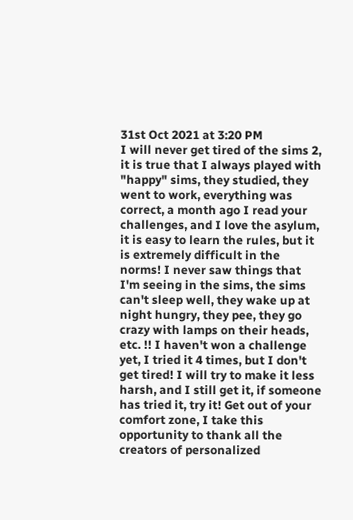31st Oct 2021 at 3:20 PM
I will never get tired of the sims 2, it is true that I always played with "happy" sims, they studied, they went to work, everything was correct, a month ago I read your challenges, and I love the asylum, it is easy to learn the rules, but it is extremely difficult in the norms! I never saw things that I'm seeing in the sims, the sims can't sleep well, they wake up at night hungry, they pee, they go crazy with lamps on their heads, etc. !! I haven't won a challenge yet, I tried it 4 times, but I don't get tired! I will try to make it less harsh, and I still get it, if someone has tried it, try it! Get out of your comfort zone, I take this opportunity to thank all the creators of personalized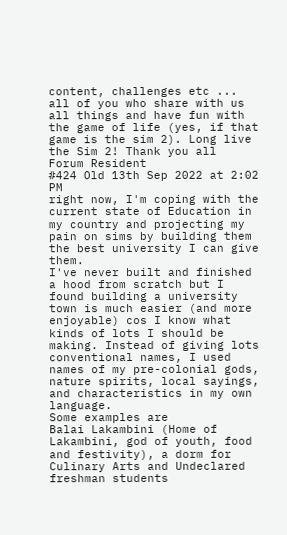content, challenges etc ... all of you who share with us all things and have fun with the game of life (yes, if that game is the sim 2). Long live the Sim 2! Thank you all
Forum Resident
#424 Old 13th Sep 2022 at 2:02 PM
right now, I'm coping with the current state of Education in my country and projecting my pain on sims by building them the best university I can give them.
I've never built and finished a hood from scratch but I found building a university town is much easier (and more enjoyable) cos I know what kinds of lots I should be making. Instead of giving lots conventional names, I used names of my pre-colonial gods, nature spirits, local sayings, and characteristics in my own language.
Some examples are
Balai Lakambini (Home of Lakambini, god of youth, food and festivity), a dorm for Culinary Arts and Undeclared freshman students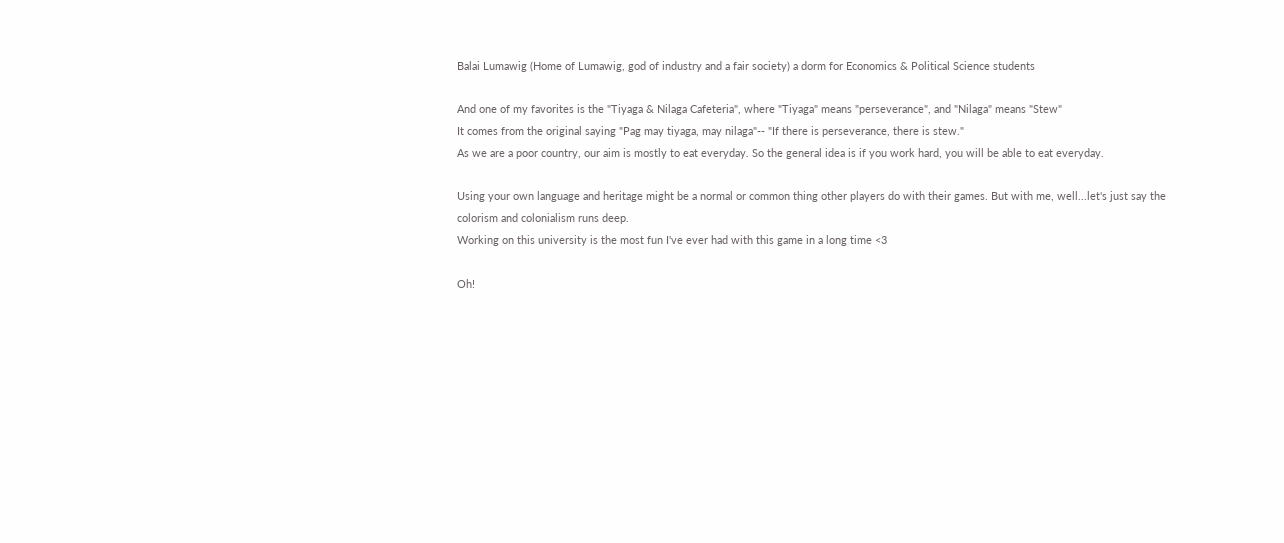Balai Lumawig (Home of Lumawig, god of industry and a fair society) a dorm for Economics & Political Science students

And one of my favorites is the "Tiyaga & Nilaga Cafeteria", where "Tiyaga" means "perseverance", and "Nilaga" means "Stew"
It comes from the original saying "Pag may tiyaga, may nilaga"-- "If there is perseverance, there is stew."
As we are a poor country, our aim is mostly to eat everyday. So the general idea is if you work hard, you will be able to eat everyday.

Using your own language and heritage might be a normal or common thing other players do with their games. But with me, well...let's just say the colorism and colonialism runs deep.
Working on this university is the most fun I've ever had with this game in a long time <3

Oh!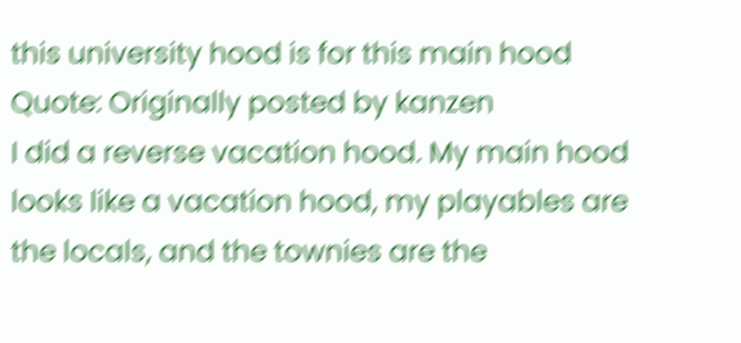this university hood is for this main hood
Quote: Originally posted by kanzen
I did a reverse vacation hood. My main hood looks like a vacation hood, my playables are the locals, and the townies are the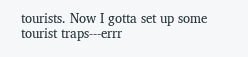tourists. Now I gotta set up some tourist traps---errr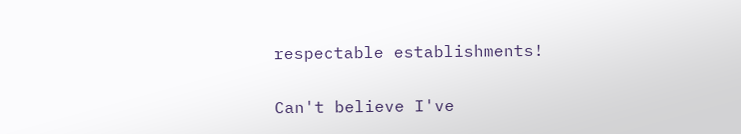respectable establishments!

Can't believe I've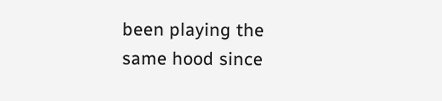been playing the same hood since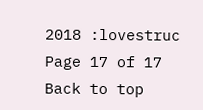2018 :lovestruc
Page 17 of 17
Back to top